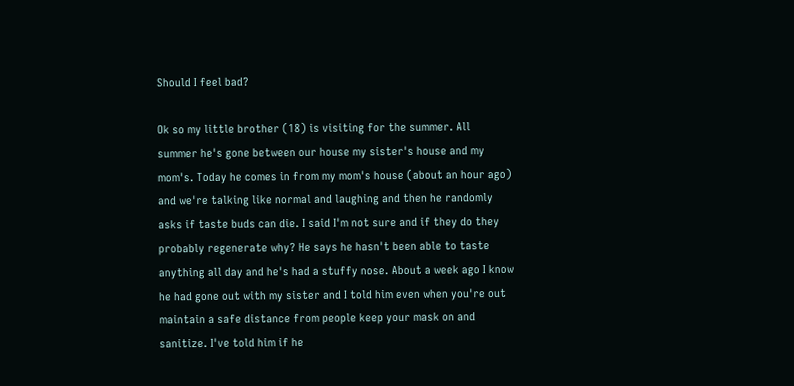Should I feel bad?

Ok so my little brother (18) is visiting for the summer. All summer he's gone between our house my sister's house and my mom's. Today he comes in from my mom's house (about an hour ago) and we're talking like normal and laughing and then he randomly asks if taste buds can die. I said I'm not sure and if they do they probably regenerate why? He says he hasn't been able to taste anything all day and he's had a stuffy nose. About a week ago I know he had gone out with my sister and I told him even when you're out maintain a safe distance from people keep your mask on and sanitize. I've told him if he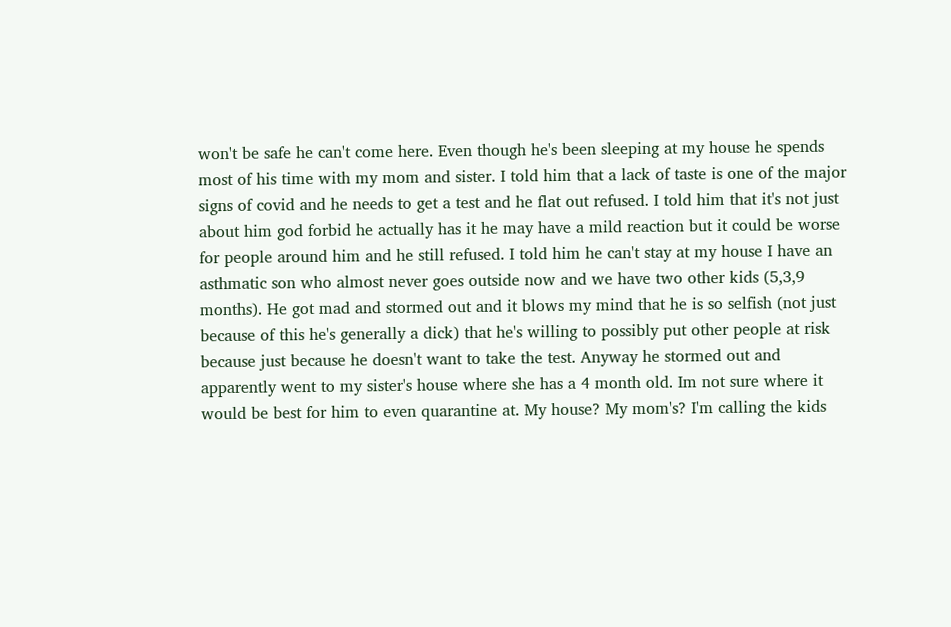won't be safe he can't come here. Even though he's been sleeping at my house he spends most of his time with my mom and sister. I told him that a lack of taste is one of the major signs of covid and he needs to get a test and he flat out refused. I told him that it's not just about him god forbid he actually has it he may have a mild reaction but it could be worse for people around him and he still refused. I told him he can't stay at my house I have an asthmatic son who almost never goes outside now and we have two other kids (5,3,9 months). He got mad and stormed out and it blows my mind that he is so selfish (not just because of this he's generally a dick) that he's willing to possibly put other people at risk because just because he doesn't want to take the test. Anyway he stormed out and apparently went to my sister's house where she has a 4 month old. Im not sure where it would be best for him to even quarantine at. My house? My mom's? I'm calling the kids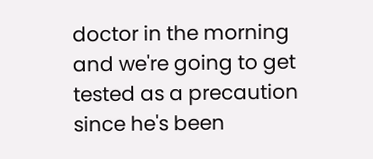doctor in the morning and we're going to get tested as a precaution since he's been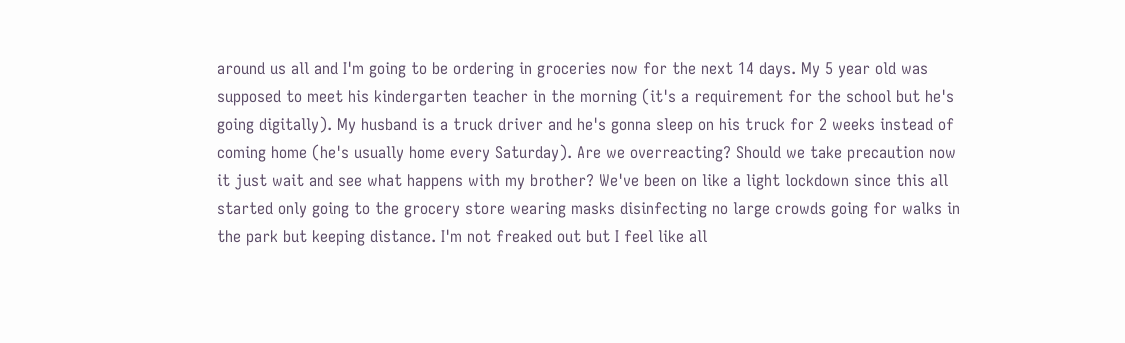around us all and I'm going to be ordering in groceries now for the next 14 days. My 5 year old was supposed to meet his kindergarten teacher in the morning (it's a requirement for the school but he's going digitally). My husband is a truck driver and he's gonna sleep on his truck for 2 weeks instead of coming home (he's usually home every Saturday). Are we overreacting? Should we take precaution now it just wait and see what happens with my brother? We've been on like a light lockdown since this all started only going to the grocery store wearing masks disinfecting no large crowds going for walks in the park but keeping distance. I'm not freaked out but I feel like all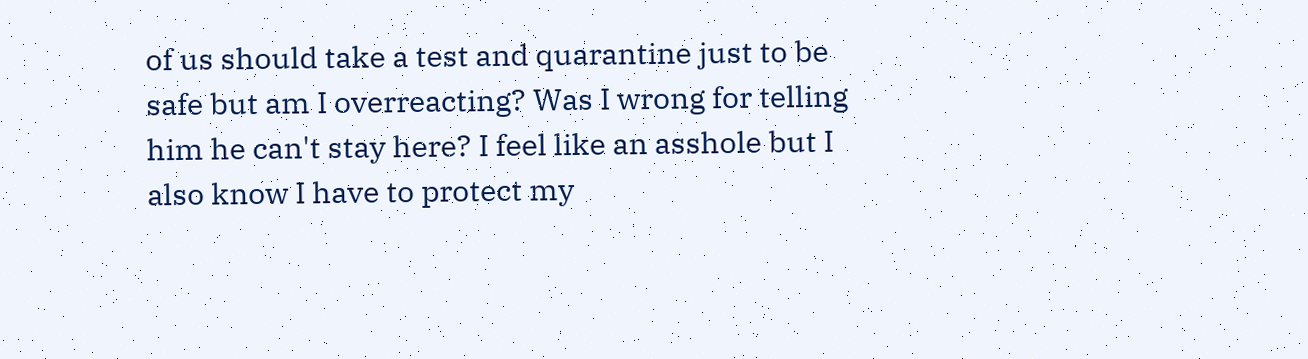of us should take a test and quarantine just to be safe but am I overreacting? Was I wrong for telling him he can't stay here? I feel like an asshole but I also know I have to protect my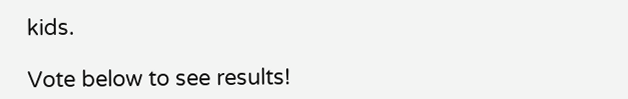kids.

Vote below to see results!